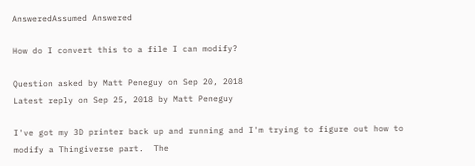AnsweredAssumed Answered

How do I convert this to a file I can modify?

Question asked by Matt Peneguy on Sep 20, 2018
Latest reply on Sep 25, 2018 by Matt Peneguy

I've got my 3D printer back up and running and I'm trying to figure out how to modify a Thingiverse part.  The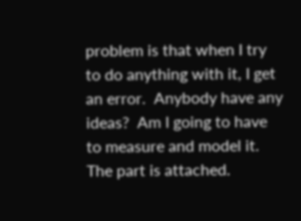problem is that when I try to do anything with it, I get an error.  Anybody have any ideas?  Am I going to have to measure and model it.  The part is attached.